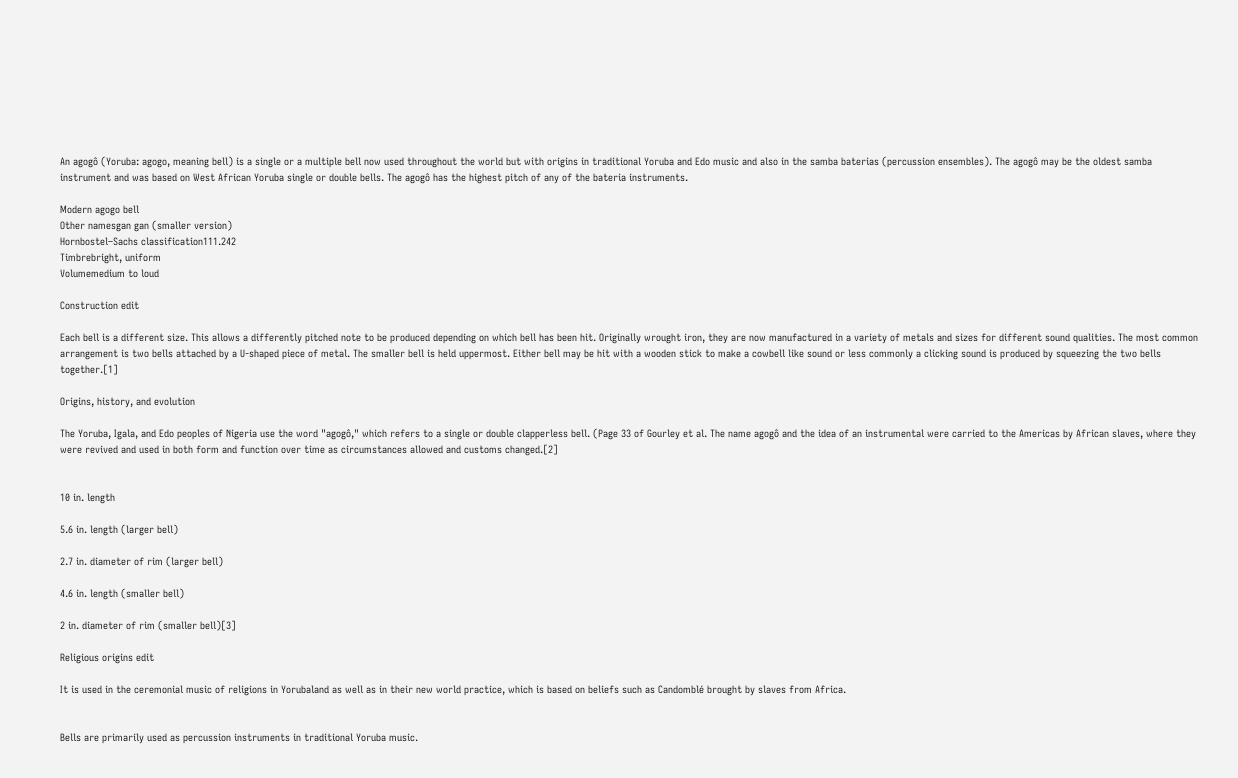An agogô (Yoruba: agogo, meaning bell) is a single or a multiple bell now used throughout the world but with origins in traditional Yoruba and Edo music and also in the samba baterias (percussion ensembles). The agogô may be the oldest samba instrument and was based on West African Yoruba single or double bells. The agogô has the highest pitch of any of the bateria instruments.

Modern agogo bell
Other namesgan gan (smaller version)
Hornbostel–Sachs classification111.242
Timbrebright, uniform
Volumemedium to loud

Construction edit

Each bell is a different size. This allows a differently pitched note to be produced depending on which bell has been hit. Originally wrought iron, they are now manufactured in a variety of metals and sizes for different sound qualities. The most common arrangement is two bells attached by a U-shaped piece of metal. The smaller bell is held uppermost. Either bell may be hit with a wooden stick to make a cowbell like sound or less commonly a clicking sound is produced by squeezing the two bells together.[1]

Origins, history, and evolution

The Yoruba, Igala, and Edo peoples of Nigeria use the word "agogô," which refers to a single or double clapperless bell. (Page 33 of Gourley et al. The name agogô and the idea of an instrumental were carried to the Americas by African slaves, where they were revived and used in both form and function over time as circumstances allowed and customs changed.[2]


10 in. length

5.6 in. length (larger bell)

2.7 in. diameter of rim (larger bell)

4.6 in. length (smaller bell)

2 in. diameter of rim (smaller bell)[3]

Religious origins edit

It is used in the ceremonial music of religions in Yorubaland as well as in their new world practice, which is based on beliefs such as Candomblé brought by slaves from Africa.


Bells are primarily used as percussion instruments in traditional Yoruba music.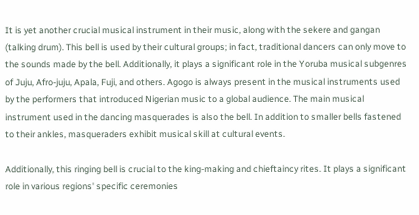It is yet another crucial musical instrument in their music, along with the sekere and gangan (talking drum). This bell is used by their cultural groups; in fact, traditional dancers can only move to the sounds made by the bell. Additionally, it plays a significant role in the Yoruba musical subgenres of Juju, Afro-juju, Apala, Fuji, and others. Agogo is always present in the musical instruments used by the performers that introduced Nigerian music to a global audience. The main musical instrument used in the dancing masquerades is also the bell. In addition to smaller bells fastened to their ankles, masqueraders exhibit musical skill at cultural events.

Additionally, this ringing bell is crucial to the king-making and chieftaincy rites. It plays a significant role in various regions' specific ceremonies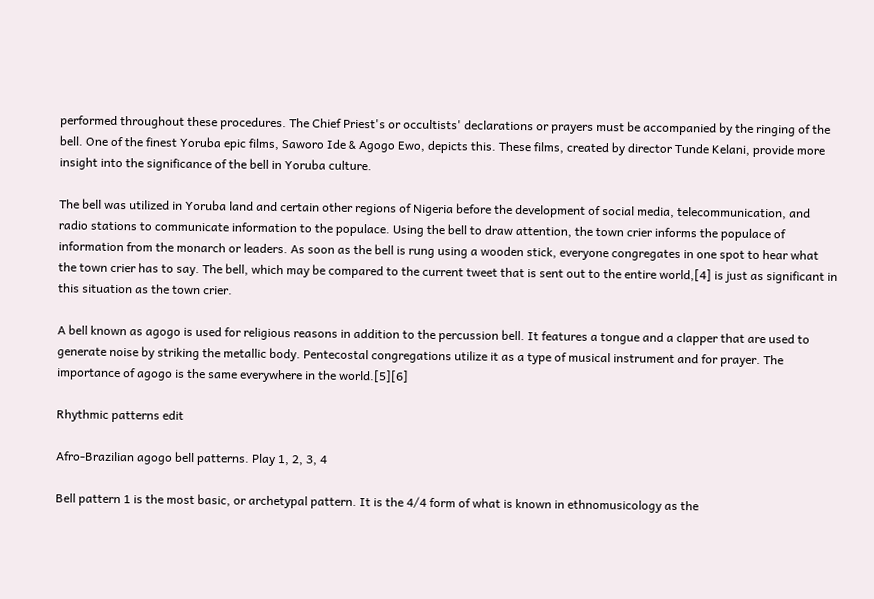performed throughout these procedures. The Chief Priest's or occultists' declarations or prayers must be accompanied by the ringing of the bell. One of the finest Yoruba epic films, Saworo Ide & Agogo Ewo, depicts this. These films, created by director Tunde Kelani, provide more insight into the significance of the bell in Yoruba culture.

The bell was utilized in Yoruba land and certain other regions of Nigeria before the development of social media, telecommunication, and radio stations to communicate information to the populace. Using the bell to draw attention, the town crier informs the populace of information from the monarch or leaders. As soon as the bell is rung using a wooden stick, everyone congregates in one spot to hear what the town crier has to say. The bell, which may be compared to the current tweet that is sent out to the entire world,[4] is just as significant in this situation as the town crier.

A bell known as agogo is used for religious reasons in addition to the percussion bell. It features a tongue and a clapper that are used to generate noise by striking the metallic body. Pentecostal congregations utilize it as a type of musical instrument and for prayer. The importance of agogo is the same everywhere in the world.[5][6]

Rhythmic patterns edit

Afro-Brazilian agogo bell patterns. Play 1, 2, 3, 4

Bell pattern 1 is the most basic, or archetypal pattern. It is the 4/4 form of what is known in ethnomusicology as the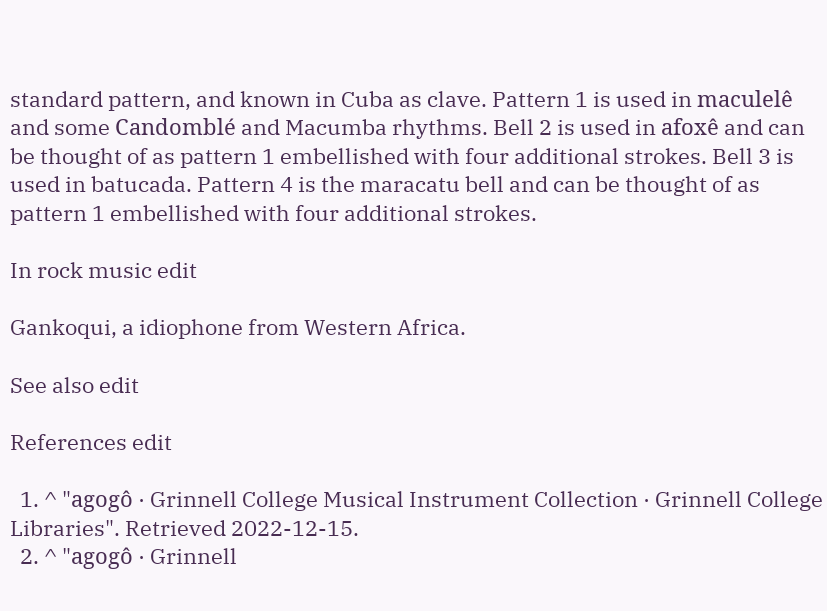standard pattern, and known in Cuba as clave. Pattern 1 is used in maculelê and some Candomblé and Macumba rhythms. Bell 2 is used in afoxê and can be thought of as pattern 1 embellished with four additional strokes. Bell 3 is used in batucada. Pattern 4 is the maracatu bell and can be thought of as pattern 1 embellished with four additional strokes.

In rock music edit

Gankoqui, a idiophone from Western Africa.

See also edit

References edit

  1. ^ "agogô · Grinnell College Musical Instrument Collection · Grinnell College Libraries". Retrieved 2022-12-15.
  2. ^ "agogô · Grinnell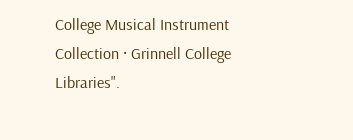College Musical Instrument Collection · Grinnell College Libraries".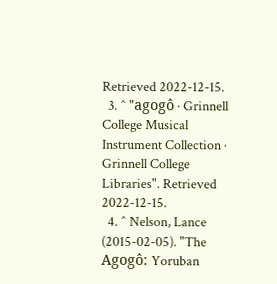Retrieved 2022-12-15.
  3. ^ "agogô · Grinnell College Musical Instrument Collection · Grinnell College Libraries". Retrieved 2022-12-15.
  4. ^ Nelson, Lance (2015-02-05). "The Agogô: Yoruban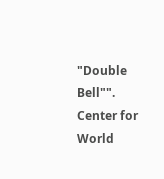"Double Bell"". Center for World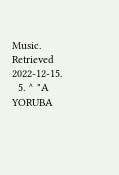Music. Retrieved 2022-12-15.
  5. ^ "A YORUBA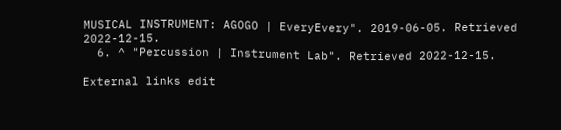MUSICAL INSTRUMENT: AGOGO | EveryEvery". 2019-06-05. Retrieved 2022-12-15.
  6. ^ "Percussion | Instrument Lab". Retrieved 2022-12-15.

External links edit